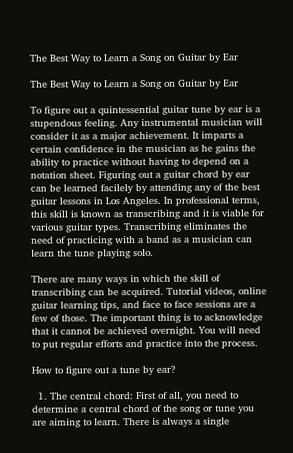The Best Way to Learn a Song on Guitar by Ear

The Best Way to Learn a Song on Guitar by Ear

To figure out a quintessential guitar tune by ear is a stupendous feeling. Any instrumental musician will consider it as a major achievement. It imparts a certain confidence in the musician as he gains the ability to practice without having to depend on a notation sheet. Figuring out a guitar chord by ear can be learned facilely by attending any of the best guitar lessons in Los Angeles. In professional terms, this skill is known as transcribing and it is viable for various guitar types. Transcribing eliminates the need of practicing with a band as a musician can learn the tune playing solo.

There are many ways in which the skill of transcribing can be acquired. Tutorial videos, online guitar learning tips, and face to face sessions are a few of those. The important thing is to acknowledge that it cannot be achieved overnight. You will need to put regular efforts and practice into the process.

How to figure out a tune by ear?

  1. The central chord: First of all, you need to determine a central chord of the song or tune you are aiming to learn. There is always a single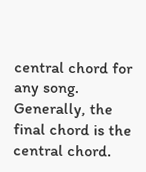central chord for any song. Generally, the final chord is the central chord.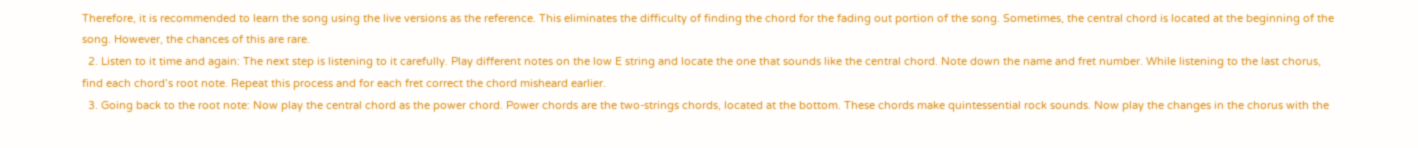Therefore, it is recommended to learn the song using the live versions as the reference. This eliminates the difficulty of finding the chord for the fading out portion of the song. Sometimes, the central chord is located at the beginning of the song. However, the chances of this are rare.
  2. Listen to it time and again: The next step is listening to it carefully. Play different notes on the low E string and locate the one that sounds like the central chord. Note down the name and fret number. While listening to the last chorus, find each chord’s root note. Repeat this process and for each fret correct the chord misheard earlier.
  3. Going back to the root note: Now play the central chord as the power chord. Power chords are the two-strings chords, located at the bottom. These chords make quintessential rock sounds. Now play the changes in the chorus with the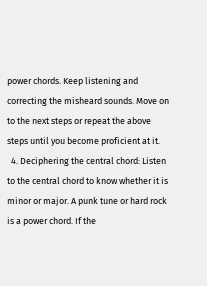power chords. Keep listening and correcting the misheard sounds. Move on to the next steps or repeat the above steps until you become proficient at it.
  4. Deciphering the central chord: Listen to the central chord to know whether it is minor or major. A punk tune or hard rock is a power chord. If the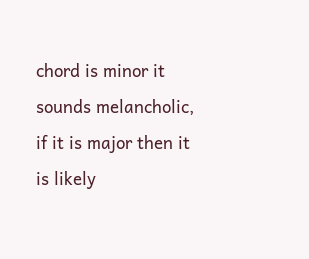chord is minor it sounds melancholic, if it is major then it is likely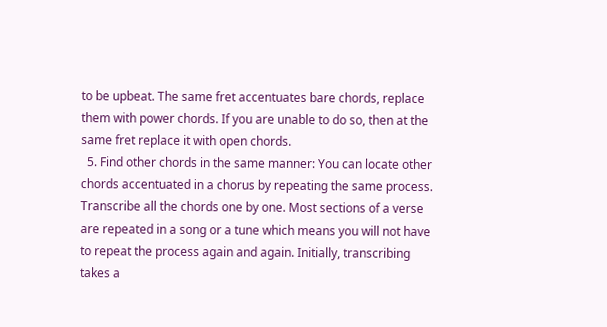to be upbeat. The same fret accentuates bare chords, replace them with power chords. If you are unable to do so, then at the same fret replace it with open chords.
  5. Find other chords in the same manner: You can locate other chords accentuated in a chorus by repeating the same process. Transcribe all the chords one by one. Most sections of a verse are repeated in a song or a tune which means you will not have to repeat the process again and again. Initially, transcribing takes a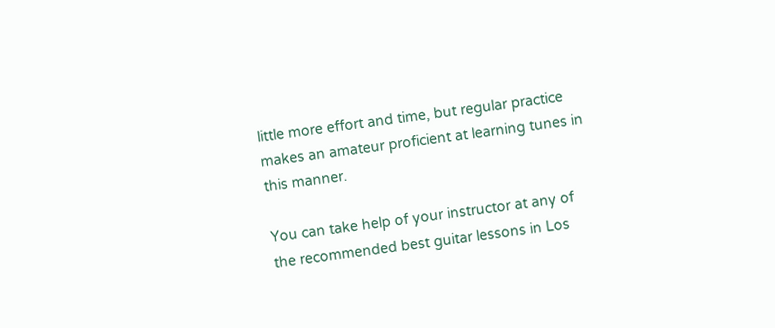little more effort and time, but regular practice makes an amateur proficient at learning tunes in this manner.

You can take help of your instructor at any of the recommended best guitar lessons in Los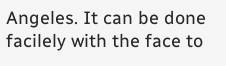Angeles. It can be done facilely with the face to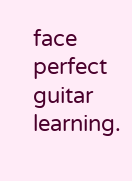face perfect guitar learning.